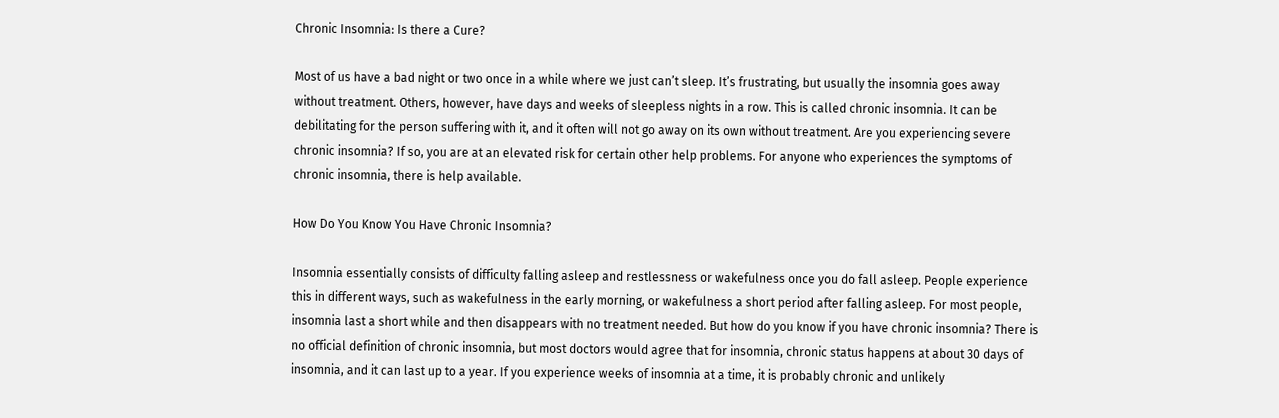Chronic Insomnia: Is there a Cure?

Most of us have a bad night or two once in a while where we just can’t sleep. It’s frustrating, but usually the insomnia goes away without treatment. Others, however, have days and weeks of sleepless nights in a row. This is called chronic insomnia. It can be debilitating for the person suffering with it, and it often will not go away on its own without treatment. Are you experiencing severe chronic insomnia? If so, you are at an elevated risk for certain other help problems. For anyone who experiences the symptoms of chronic insomnia, there is help available.

How Do You Know You Have Chronic Insomnia?

Insomnia essentially consists of difficulty falling asleep and restlessness or wakefulness once you do fall asleep. People experience this in different ways, such as wakefulness in the early morning, or wakefulness a short period after falling asleep. For most people, insomnia last a short while and then disappears with no treatment needed. But how do you know if you have chronic insomnia? There is no official definition of chronic insomnia, but most doctors would agree that for insomnia, chronic status happens at about 30 days of insomnia, and it can last up to a year. If you experience weeks of insomnia at a time, it is probably chronic and unlikely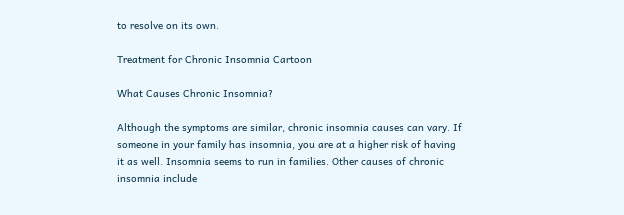to resolve on its own.

Treatment for Chronic Insomnia Cartoon

What Causes Chronic Insomnia?

Although the symptoms are similar, chronic insomnia causes can vary. If someone in your family has insomnia, you are at a higher risk of having it as well. Insomnia seems to run in families. Other causes of chronic insomnia include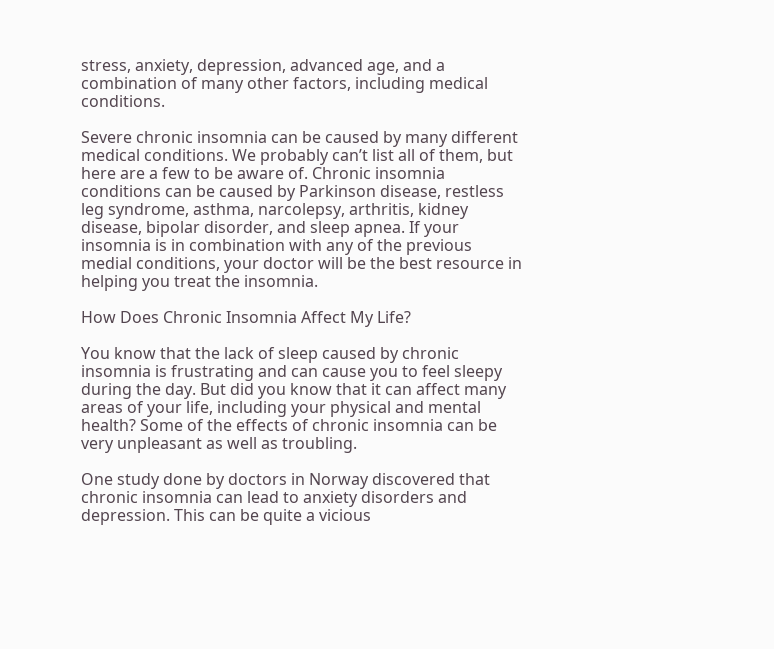stress, anxiety, depression, advanced age, and a combination of many other factors, including medical conditions.

Severe chronic insomnia can be caused by many different medical conditions. We probably can’t list all of them, but here are a few to be aware of. Chronic insomnia conditions can be caused by Parkinson disease, restless leg syndrome, asthma, narcolepsy, arthritis, kidney disease, bipolar disorder, and sleep apnea. If your insomnia is in combination with any of the previous medial conditions, your doctor will be the best resource in helping you treat the insomnia.

How Does Chronic Insomnia Affect My Life?

You know that the lack of sleep caused by chronic insomnia is frustrating and can cause you to feel sleepy during the day. But did you know that it can affect many areas of your life, including your physical and mental health? Some of the effects of chronic insomnia can be very unpleasant as well as troubling.

One study done by doctors in Norway discovered that chronic insomnia can lead to anxiety disorders and depression. This can be quite a vicious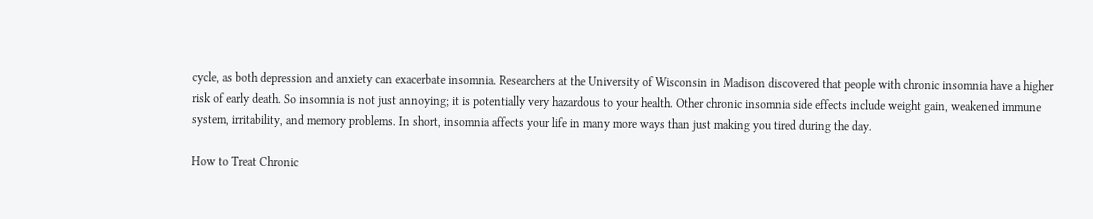cycle, as both depression and anxiety can exacerbate insomnia. Researchers at the University of Wisconsin in Madison discovered that people with chronic insomnia have a higher risk of early death. So insomnia is not just annoying; it is potentially very hazardous to your health. Other chronic insomnia side effects include weight gain, weakened immune system, irritability, and memory problems. In short, insomnia affects your life in many more ways than just making you tired during the day.

How to Treat Chronic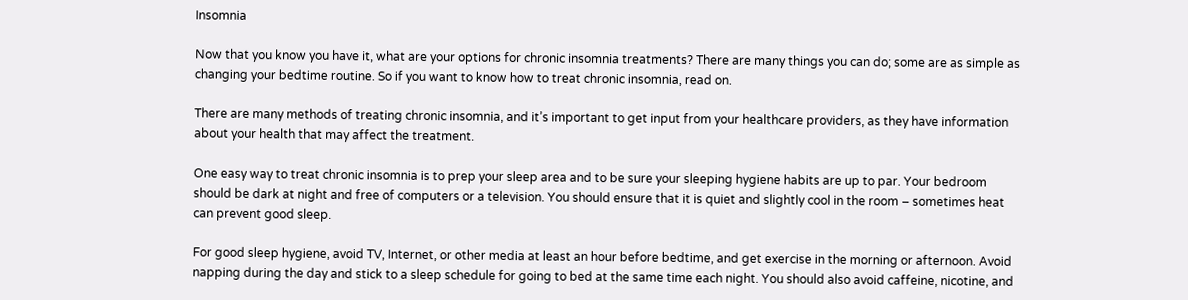Insomnia

Now that you know you have it, what are your options for chronic insomnia treatments? There are many things you can do; some are as simple as changing your bedtime routine. So if you want to know how to treat chronic insomnia, read on.

There are many methods of treating chronic insomnia, and it’s important to get input from your healthcare providers, as they have information about your health that may affect the treatment.

One easy way to treat chronic insomnia is to prep your sleep area and to be sure your sleeping hygiene habits are up to par. Your bedroom should be dark at night and free of computers or a television. You should ensure that it is quiet and slightly cool in the room – sometimes heat can prevent good sleep.

For good sleep hygiene, avoid TV, Internet, or other media at least an hour before bedtime, and get exercise in the morning or afternoon. Avoid napping during the day and stick to a sleep schedule for going to bed at the same time each night. You should also avoid caffeine, nicotine, and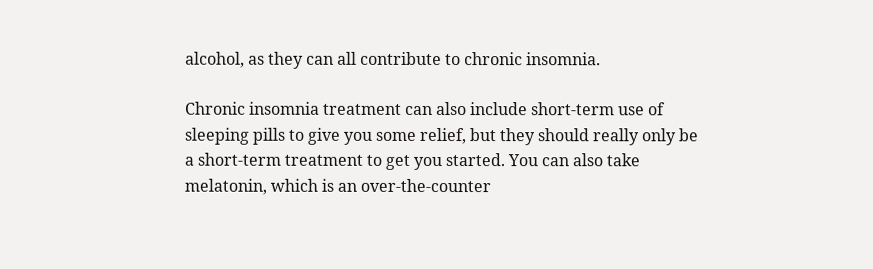alcohol, as they can all contribute to chronic insomnia.

Chronic insomnia treatment can also include short-term use of sleeping pills to give you some relief, but they should really only be a short-term treatment to get you started. You can also take melatonin, which is an over-the-counter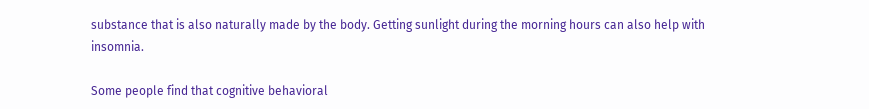substance that is also naturally made by the body. Getting sunlight during the morning hours can also help with insomnia.

Some people find that cognitive behavioral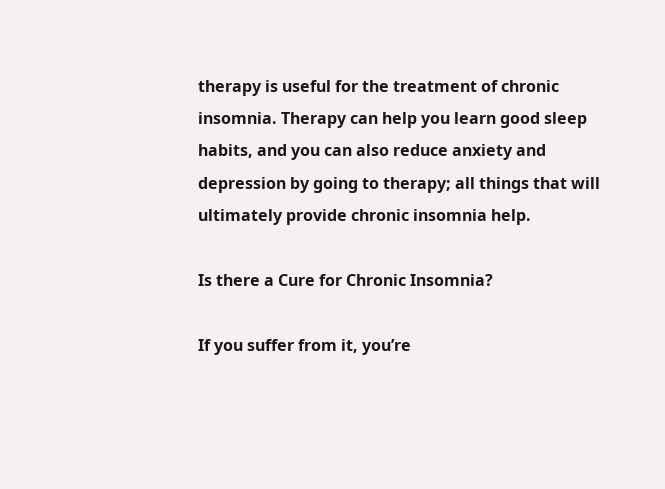therapy is useful for the treatment of chronic insomnia. Therapy can help you learn good sleep habits, and you can also reduce anxiety and depression by going to therapy; all things that will ultimately provide chronic insomnia help.

Is there a Cure for Chronic Insomnia?

If you suffer from it, you’re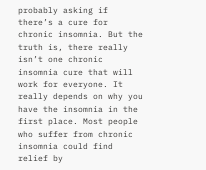probably asking if there’s a cure for chronic insomnia. But the truth is, there really isn’t one chronic insomnia cure that will work for everyone. It really depends on why you have the insomnia in the first place. Most people who suffer from chronic insomnia could find relief by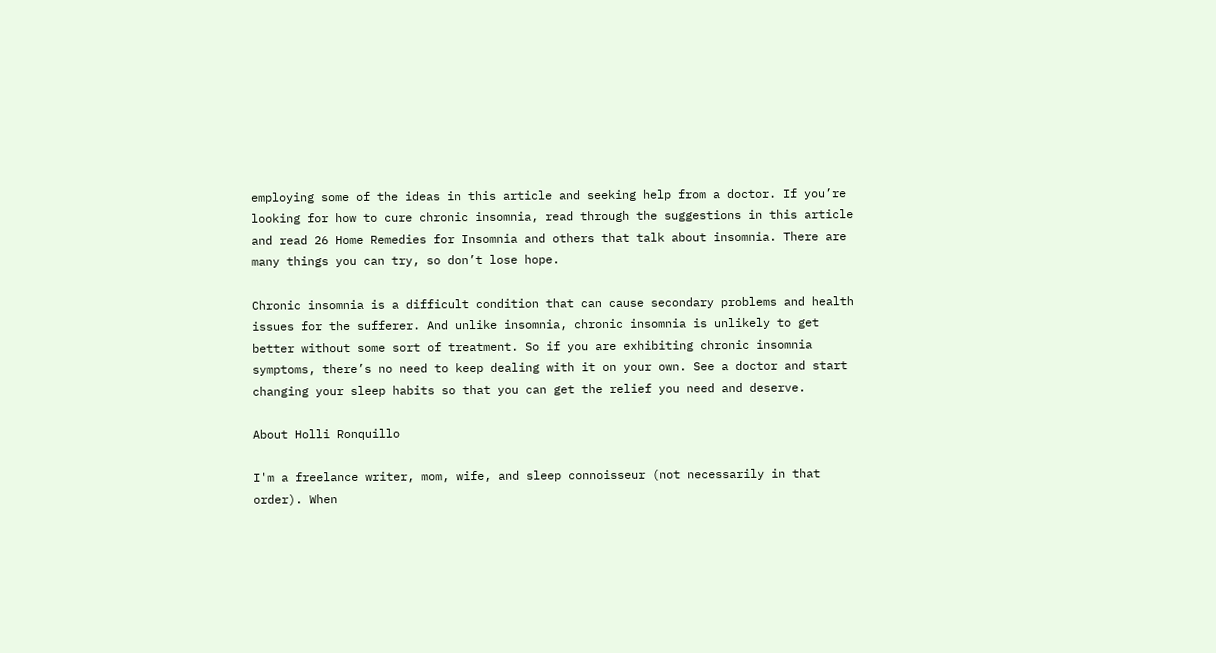employing some of the ideas in this article and seeking help from a doctor. If you’re looking for how to cure chronic insomnia, read through the suggestions in this article and read 26 Home Remedies for Insomnia and others that talk about insomnia. There are many things you can try, so don’t lose hope.

Chronic insomnia is a difficult condition that can cause secondary problems and health issues for the sufferer. And unlike insomnia, chronic insomnia is unlikely to get better without some sort of treatment. So if you are exhibiting chronic insomnia symptoms, there’s no need to keep dealing with it on your own. See a doctor and start changing your sleep habits so that you can get the relief you need and deserve.

About Holli Ronquillo

I'm a freelance writer, mom, wife, and sleep connoisseur (not necessarily in that order). When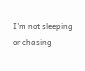I'm not sleeping or chasing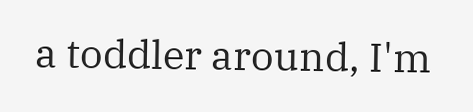a toddler around, I'm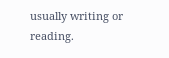usually writing or reading.